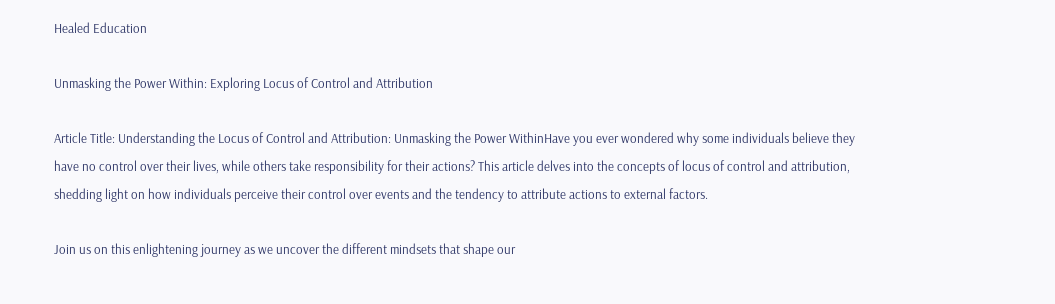Healed Education

Unmasking the Power Within: Exploring Locus of Control and Attribution

Article Title: Understanding the Locus of Control and Attribution: Unmasking the Power WithinHave you ever wondered why some individuals believe they have no control over their lives, while others take responsibility for their actions? This article delves into the concepts of locus of control and attribution, shedding light on how individuals perceive their control over events and the tendency to attribute actions to external factors.

Join us on this enlightening journey as we uncover the different mindsets that shape our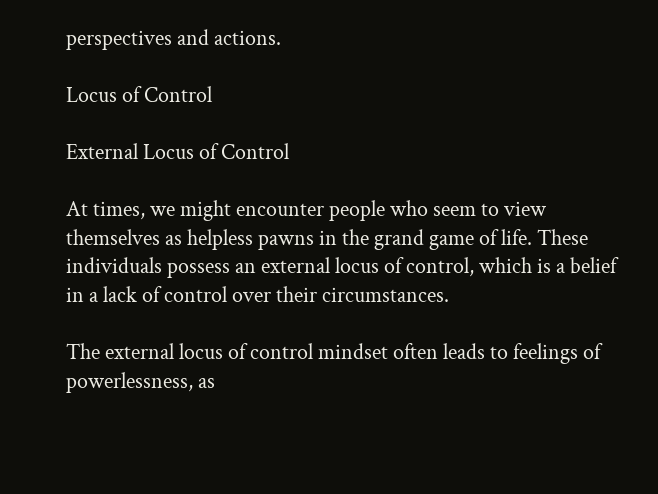perspectives and actions.

Locus of Control

External Locus of Control

At times, we might encounter people who seem to view themselves as helpless pawns in the grand game of life. These individuals possess an external locus of control, which is a belief in a lack of control over their circumstances.

The external locus of control mindset often leads to feelings of powerlessness, as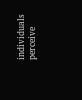individuals perceive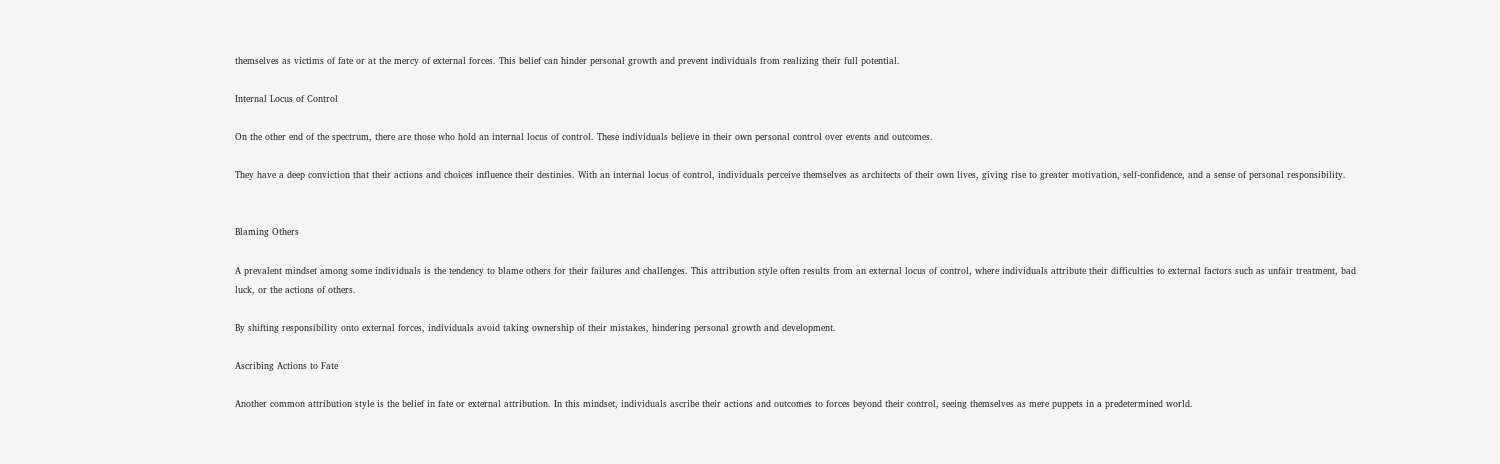themselves as victims of fate or at the mercy of external forces. This belief can hinder personal growth and prevent individuals from realizing their full potential.

Internal Locus of Control

On the other end of the spectrum, there are those who hold an internal locus of control. These individuals believe in their own personal control over events and outcomes.

They have a deep conviction that their actions and choices influence their destinies. With an internal locus of control, individuals perceive themselves as architects of their own lives, giving rise to greater motivation, self-confidence, and a sense of personal responsibility.


Blaming Others

A prevalent mindset among some individuals is the tendency to blame others for their failures and challenges. This attribution style often results from an external locus of control, where individuals attribute their difficulties to external factors such as unfair treatment, bad luck, or the actions of others.

By shifting responsibility onto external forces, individuals avoid taking ownership of their mistakes, hindering personal growth and development.

Ascribing Actions to Fate

Another common attribution style is the belief in fate or external attribution. In this mindset, individuals ascribe their actions and outcomes to forces beyond their control, seeing themselves as mere puppets in a predetermined world.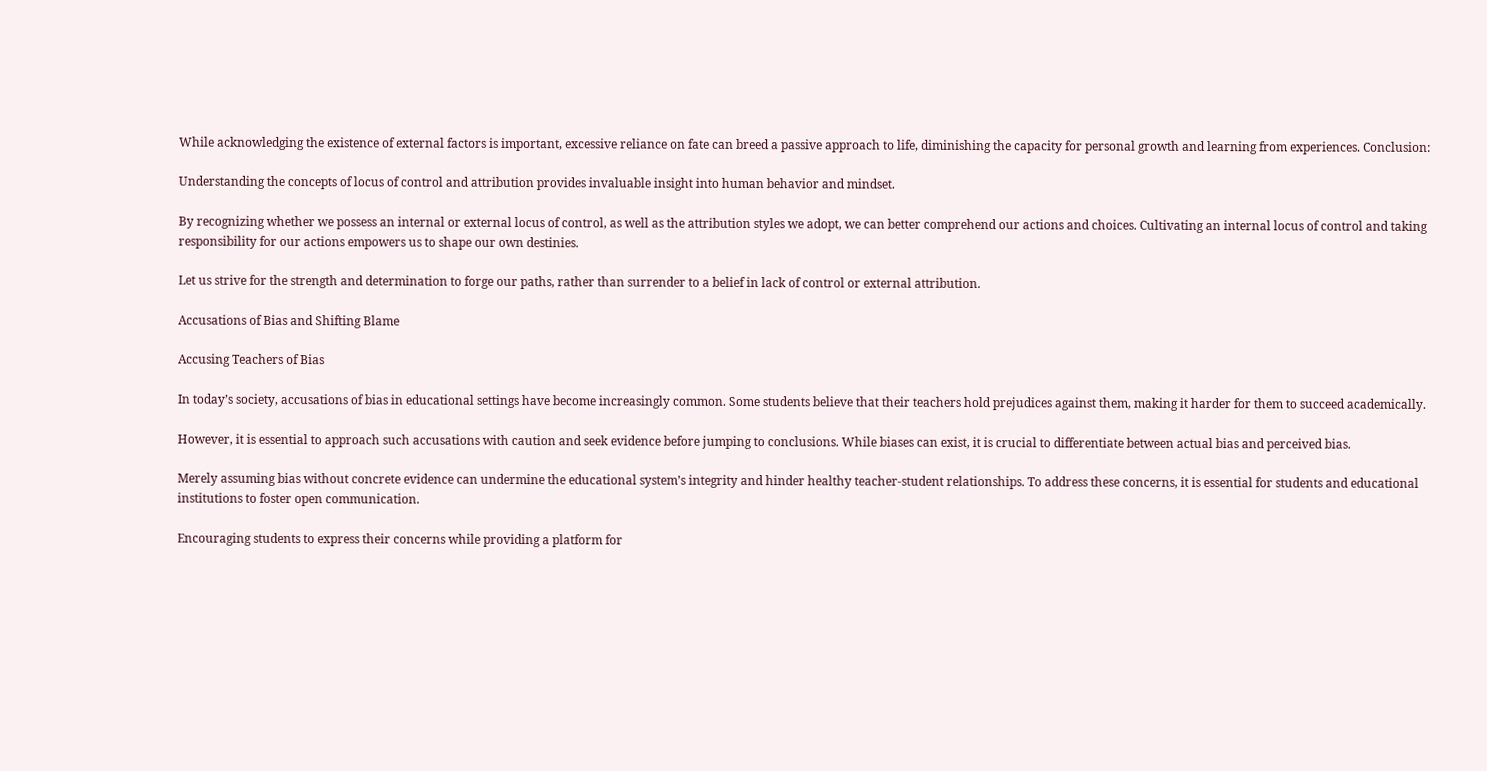While acknowledging the existence of external factors is important, excessive reliance on fate can breed a passive approach to life, diminishing the capacity for personal growth and learning from experiences. Conclusion:

Understanding the concepts of locus of control and attribution provides invaluable insight into human behavior and mindset.

By recognizing whether we possess an internal or external locus of control, as well as the attribution styles we adopt, we can better comprehend our actions and choices. Cultivating an internal locus of control and taking responsibility for our actions empowers us to shape our own destinies.

Let us strive for the strength and determination to forge our paths, rather than surrender to a belief in lack of control or external attribution.

Accusations of Bias and Shifting Blame

Accusing Teachers of Bias

In today’s society, accusations of bias in educational settings have become increasingly common. Some students believe that their teachers hold prejudices against them, making it harder for them to succeed academically.

However, it is essential to approach such accusations with caution and seek evidence before jumping to conclusions. While biases can exist, it is crucial to differentiate between actual bias and perceived bias.

Merely assuming bias without concrete evidence can undermine the educational system’s integrity and hinder healthy teacher-student relationships. To address these concerns, it is essential for students and educational institutions to foster open communication.

Encouraging students to express their concerns while providing a platform for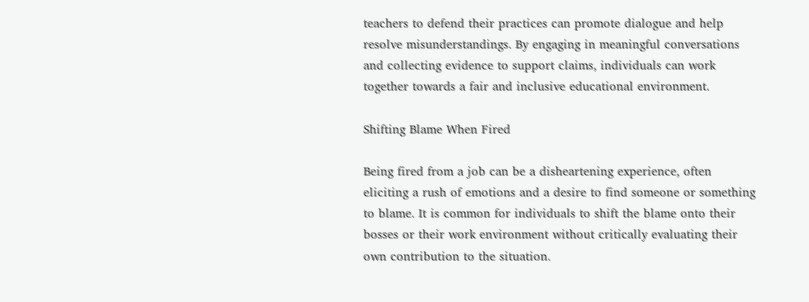teachers to defend their practices can promote dialogue and help resolve misunderstandings. By engaging in meaningful conversations and collecting evidence to support claims, individuals can work together towards a fair and inclusive educational environment.

Shifting Blame When Fired

Being fired from a job can be a disheartening experience, often eliciting a rush of emotions and a desire to find someone or something to blame. It is common for individuals to shift the blame onto their bosses or their work environment without critically evaluating their own contribution to the situation.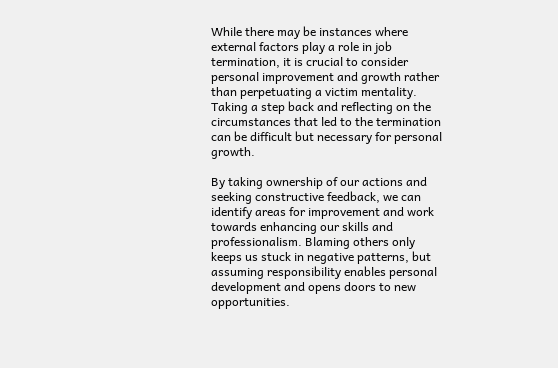While there may be instances where external factors play a role in job termination, it is crucial to consider personal improvement and growth rather than perpetuating a victim mentality. Taking a step back and reflecting on the circumstances that led to the termination can be difficult but necessary for personal growth.

By taking ownership of our actions and seeking constructive feedback, we can identify areas for improvement and work towards enhancing our skills and professionalism. Blaming others only keeps us stuck in negative patterns, but assuming responsibility enables personal development and opens doors to new opportunities.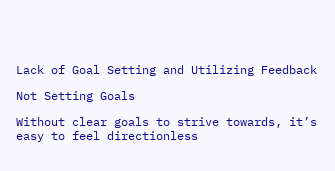Lack of Goal Setting and Utilizing Feedback

Not Setting Goals

Without clear goals to strive towards, it’s easy to feel directionless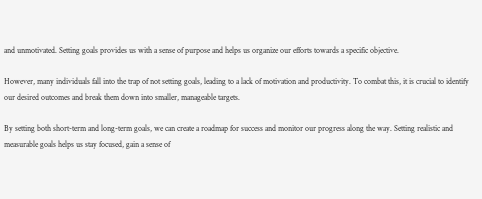and unmotivated. Setting goals provides us with a sense of purpose and helps us organize our efforts towards a specific objective.

However, many individuals fall into the trap of not setting goals, leading to a lack of motivation and productivity. To combat this, it is crucial to identify our desired outcomes and break them down into smaller, manageable targets.

By setting both short-term and long-term goals, we can create a roadmap for success and monitor our progress along the way. Setting realistic and measurable goals helps us stay focused, gain a sense of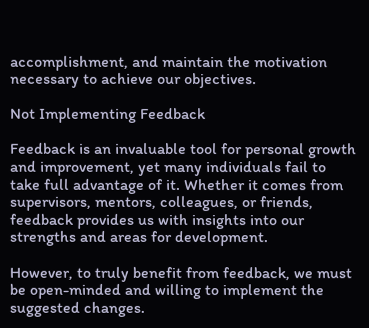accomplishment, and maintain the motivation necessary to achieve our objectives.

Not Implementing Feedback

Feedback is an invaluable tool for personal growth and improvement, yet many individuals fail to take full advantage of it. Whether it comes from supervisors, mentors, colleagues, or friends, feedback provides us with insights into our strengths and areas for development.

However, to truly benefit from feedback, we must be open-minded and willing to implement the suggested changes.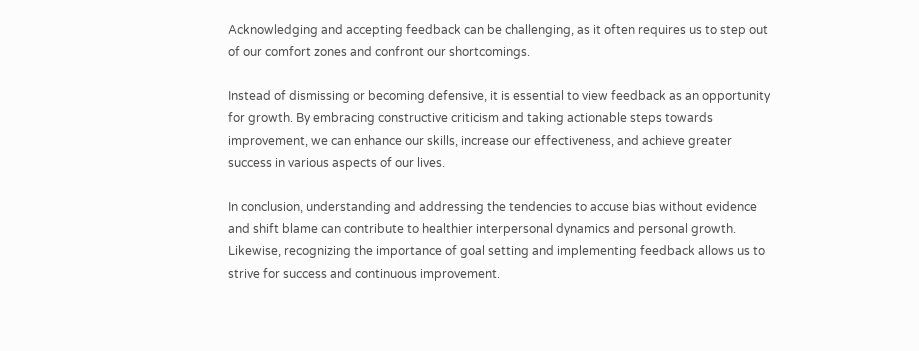Acknowledging and accepting feedback can be challenging, as it often requires us to step out of our comfort zones and confront our shortcomings.

Instead of dismissing or becoming defensive, it is essential to view feedback as an opportunity for growth. By embracing constructive criticism and taking actionable steps towards improvement, we can enhance our skills, increase our effectiveness, and achieve greater success in various aspects of our lives.

In conclusion, understanding and addressing the tendencies to accuse bias without evidence and shift blame can contribute to healthier interpersonal dynamics and personal growth. Likewise, recognizing the importance of goal setting and implementing feedback allows us to strive for success and continuous improvement.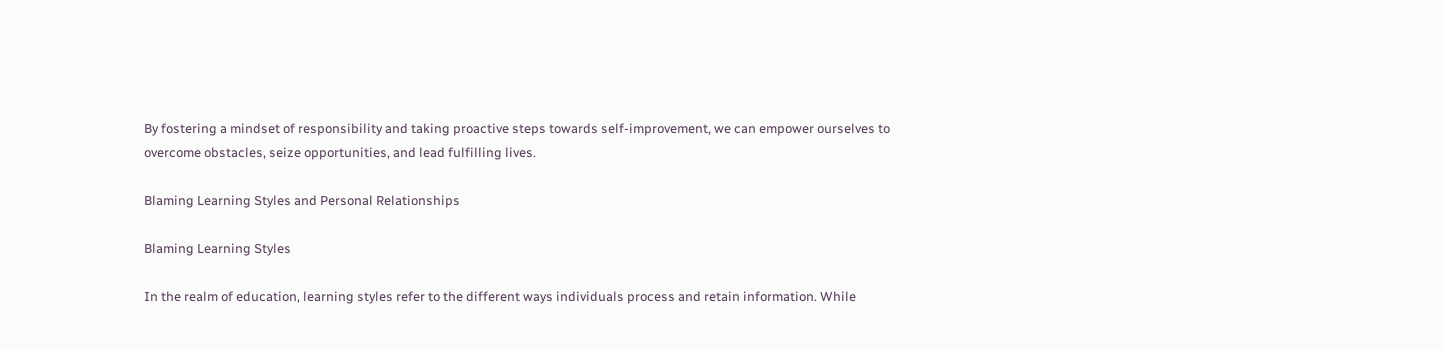By fostering a mindset of responsibility and taking proactive steps towards self-improvement, we can empower ourselves to overcome obstacles, seize opportunities, and lead fulfilling lives.

Blaming Learning Styles and Personal Relationships

Blaming Learning Styles

In the realm of education, learning styles refer to the different ways individuals process and retain information. While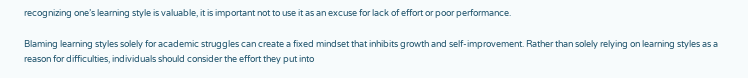recognizing one’s learning style is valuable, it is important not to use it as an excuse for lack of effort or poor performance.

Blaming learning styles solely for academic struggles can create a fixed mindset that inhibits growth and self-improvement. Rather than solely relying on learning styles as a reason for difficulties, individuals should consider the effort they put into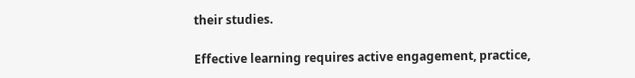their studies.

Effective learning requires active engagement, practice,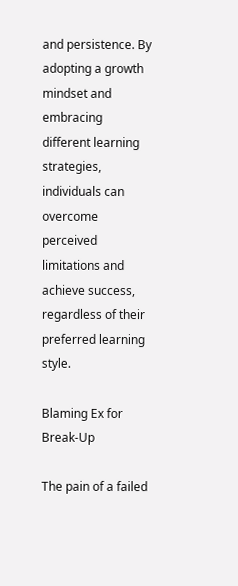and persistence. By adopting a growth mindset and embracing different learning strategies, individuals can overcome perceived limitations and achieve success, regardless of their preferred learning style.

Blaming Ex for Break-Up

The pain of a failed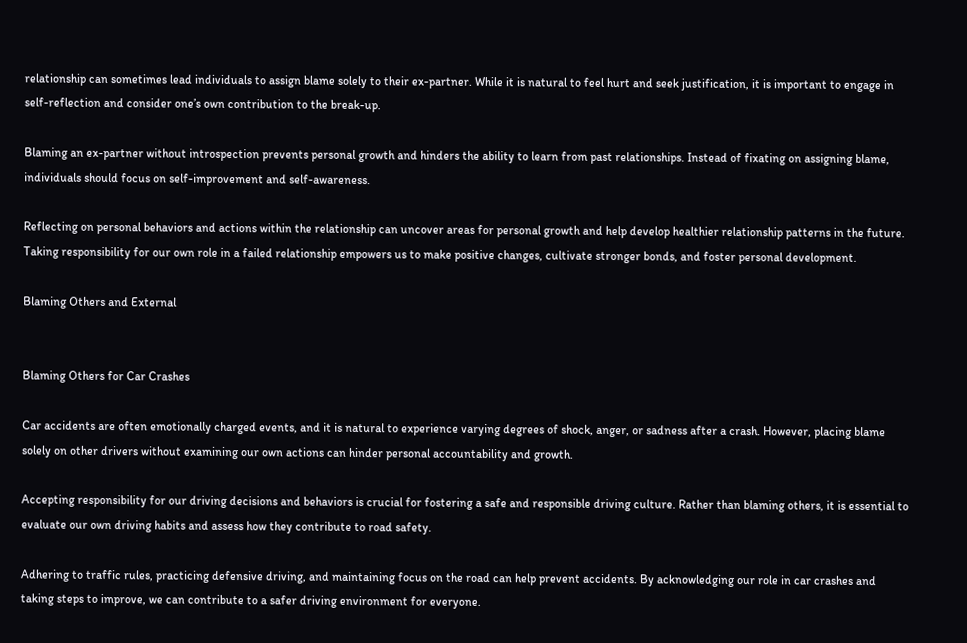relationship can sometimes lead individuals to assign blame solely to their ex-partner. While it is natural to feel hurt and seek justification, it is important to engage in self-reflection and consider one’s own contribution to the break-up.

Blaming an ex-partner without introspection prevents personal growth and hinders the ability to learn from past relationships. Instead of fixating on assigning blame, individuals should focus on self-improvement and self-awareness.

Reflecting on personal behaviors and actions within the relationship can uncover areas for personal growth and help develop healthier relationship patterns in the future. Taking responsibility for our own role in a failed relationship empowers us to make positive changes, cultivate stronger bonds, and foster personal development.

Blaming Others and External


Blaming Others for Car Crashes

Car accidents are often emotionally charged events, and it is natural to experience varying degrees of shock, anger, or sadness after a crash. However, placing blame solely on other drivers without examining our own actions can hinder personal accountability and growth.

Accepting responsibility for our driving decisions and behaviors is crucial for fostering a safe and responsible driving culture. Rather than blaming others, it is essential to evaluate our own driving habits and assess how they contribute to road safety.

Adhering to traffic rules, practicing defensive driving, and maintaining focus on the road can help prevent accidents. By acknowledging our role in car crashes and taking steps to improve, we can contribute to a safer driving environment for everyone.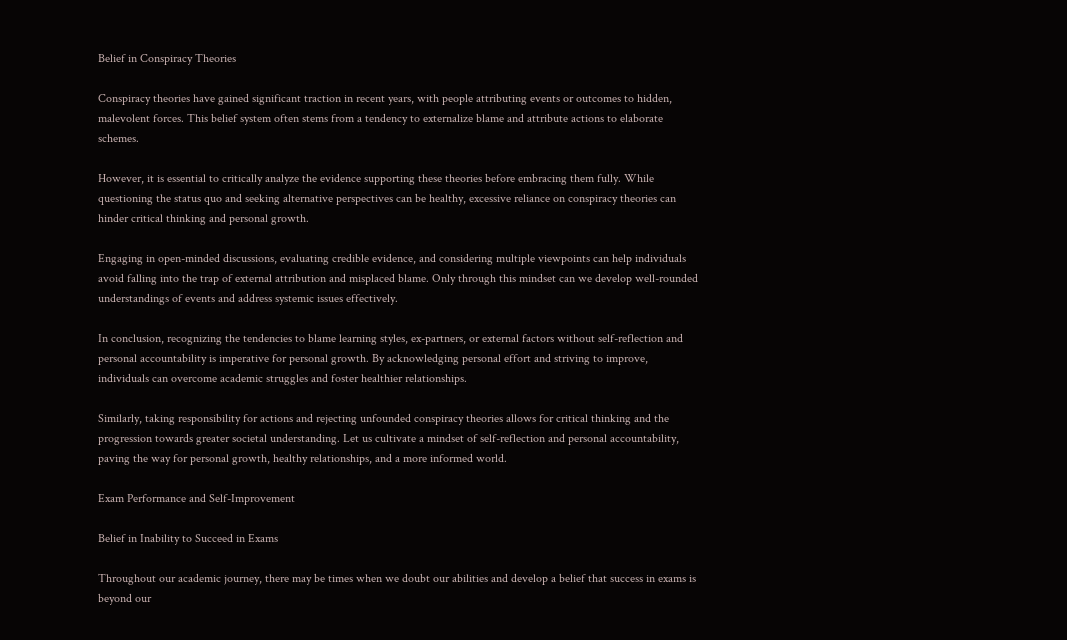Belief in Conspiracy Theories

Conspiracy theories have gained significant traction in recent years, with people attributing events or outcomes to hidden, malevolent forces. This belief system often stems from a tendency to externalize blame and attribute actions to elaborate schemes.

However, it is essential to critically analyze the evidence supporting these theories before embracing them fully. While questioning the status quo and seeking alternative perspectives can be healthy, excessive reliance on conspiracy theories can hinder critical thinking and personal growth.

Engaging in open-minded discussions, evaluating credible evidence, and considering multiple viewpoints can help individuals avoid falling into the trap of external attribution and misplaced blame. Only through this mindset can we develop well-rounded understandings of events and address systemic issues effectively.

In conclusion, recognizing the tendencies to blame learning styles, ex-partners, or external factors without self-reflection and personal accountability is imperative for personal growth. By acknowledging personal effort and striving to improve, individuals can overcome academic struggles and foster healthier relationships.

Similarly, taking responsibility for actions and rejecting unfounded conspiracy theories allows for critical thinking and the progression towards greater societal understanding. Let us cultivate a mindset of self-reflection and personal accountability, paving the way for personal growth, healthy relationships, and a more informed world.

Exam Performance and Self-Improvement

Belief in Inability to Succeed in Exams

Throughout our academic journey, there may be times when we doubt our abilities and develop a belief that success in exams is beyond our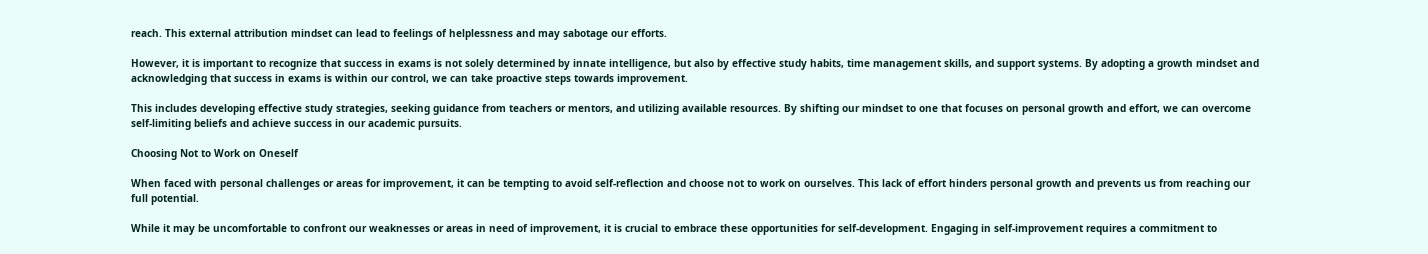reach. This external attribution mindset can lead to feelings of helplessness and may sabotage our efforts.

However, it is important to recognize that success in exams is not solely determined by innate intelligence, but also by effective study habits, time management skills, and support systems. By adopting a growth mindset and acknowledging that success in exams is within our control, we can take proactive steps towards improvement.

This includes developing effective study strategies, seeking guidance from teachers or mentors, and utilizing available resources. By shifting our mindset to one that focuses on personal growth and effort, we can overcome self-limiting beliefs and achieve success in our academic pursuits.

Choosing Not to Work on Oneself

When faced with personal challenges or areas for improvement, it can be tempting to avoid self-reflection and choose not to work on ourselves. This lack of effort hinders personal growth and prevents us from reaching our full potential.

While it may be uncomfortable to confront our weaknesses or areas in need of improvement, it is crucial to embrace these opportunities for self-development. Engaging in self-improvement requires a commitment to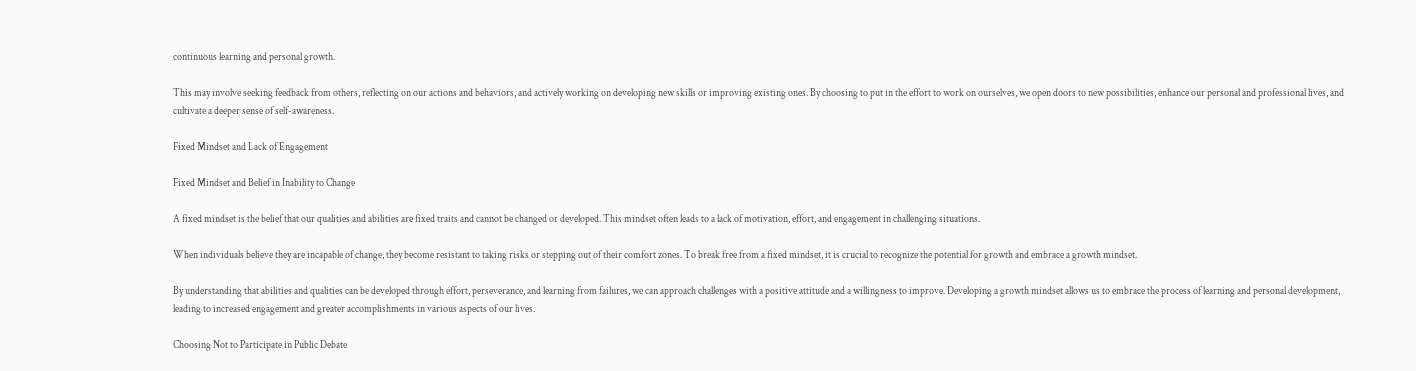continuous learning and personal growth.

This may involve seeking feedback from others, reflecting on our actions and behaviors, and actively working on developing new skills or improving existing ones. By choosing to put in the effort to work on ourselves, we open doors to new possibilities, enhance our personal and professional lives, and cultivate a deeper sense of self-awareness.

Fixed Mindset and Lack of Engagement

Fixed Mindset and Belief in Inability to Change

A fixed mindset is the belief that our qualities and abilities are fixed traits and cannot be changed or developed. This mindset often leads to a lack of motivation, effort, and engagement in challenging situations.

When individuals believe they are incapable of change, they become resistant to taking risks or stepping out of their comfort zones. To break free from a fixed mindset, it is crucial to recognize the potential for growth and embrace a growth mindset.

By understanding that abilities and qualities can be developed through effort, perseverance, and learning from failures, we can approach challenges with a positive attitude and a willingness to improve. Developing a growth mindset allows us to embrace the process of learning and personal development, leading to increased engagement and greater accomplishments in various aspects of our lives.

Choosing Not to Participate in Public Debate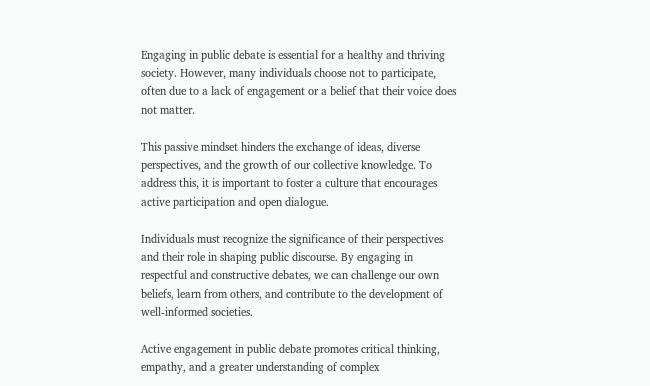Engaging in public debate is essential for a healthy and thriving society. However, many individuals choose not to participate, often due to a lack of engagement or a belief that their voice does not matter.

This passive mindset hinders the exchange of ideas, diverse perspectives, and the growth of our collective knowledge. To address this, it is important to foster a culture that encourages active participation and open dialogue.

Individuals must recognize the significance of their perspectives and their role in shaping public discourse. By engaging in respectful and constructive debates, we can challenge our own beliefs, learn from others, and contribute to the development of well-informed societies.

Active engagement in public debate promotes critical thinking, empathy, and a greater understanding of complex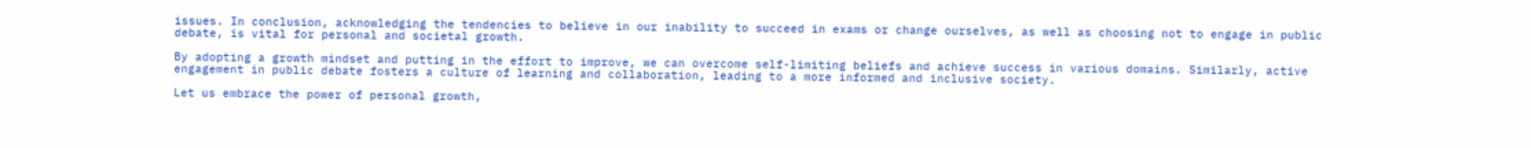issues. In conclusion, acknowledging the tendencies to believe in our inability to succeed in exams or change ourselves, as well as choosing not to engage in public debate, is vital for personal and societal growth.

By adopting a growth mindset and putting in the effort to improve, we can overcome self-limiting beliefs and achieve success in various domains. Similarly, active engagement in public debate fosters a culture of learning and collaboration, leading to a more informed and inclusive society.

Let us embrace the power of personal growth,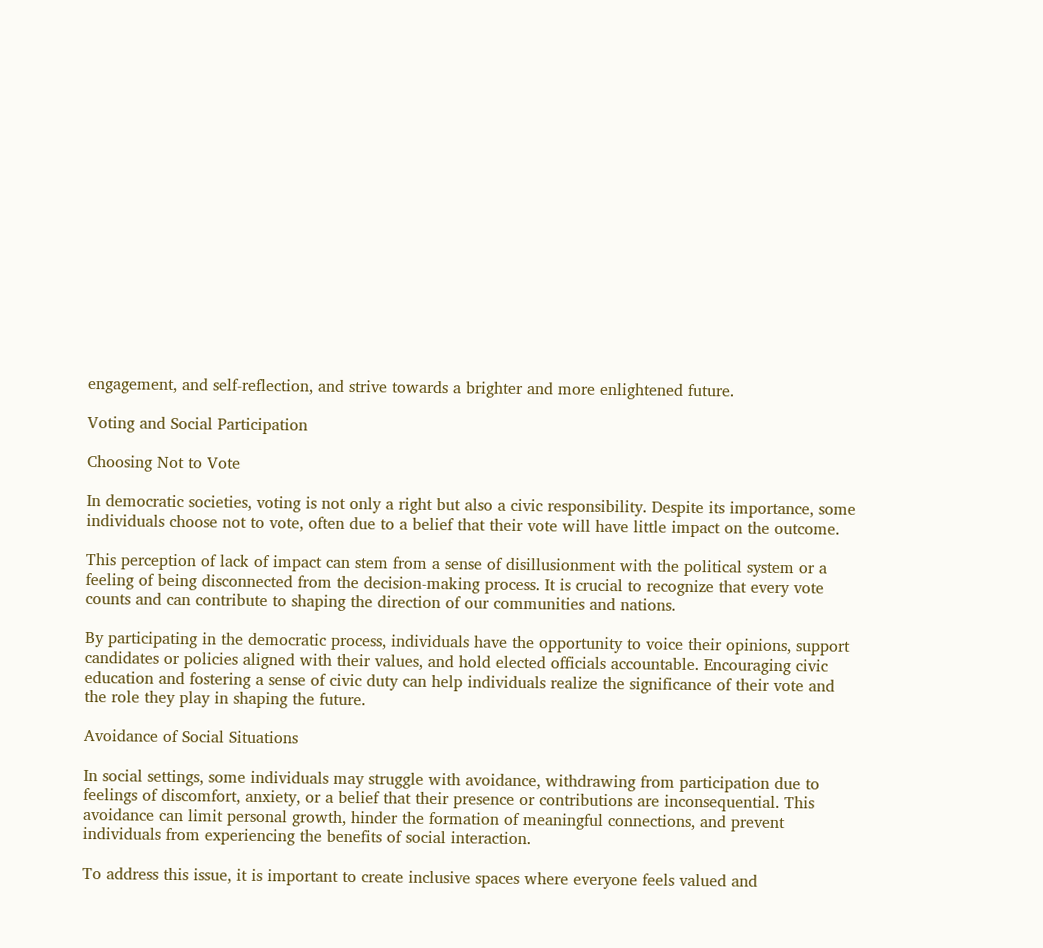engagement, and self-reflection, and strive towards a brighter and more enlightened future.

Voting and Social Participation

Choosing Not to Vote

In democratic societies, voting is not only a right but also a civic responsibility. Despite its importance, some individuals choose not to vote, often due to a belief that their vote will have little impact on the outcome.

This perception of lack of impact can stem from a sense of disillusionment with the political system or a feeling of being disconnected from the decision-making process. It is crucial to recognize that every vote counts and can contribute to shaping the direction of our communities and nations.

By participating in the democratic process, individuals have the opportunity to voice their opinions, support candidates or policies aligned with their values, and hold elected officials accountable. Encouraging civic education and fostering a sense of civic duty can help individuals realize the significance of their vote and the role they play in shaping the future.

Avoidance of Social Situations

In social settings, some individuals may struggle with avoidance, withdrawing from participation due to feelings of discomfort, anxiety, or a belief that their presence or contributions are inconsequential. This avoidance can limit personal growth, hinder the formation of meaningful connections, and prevent individuals from experiencing the benefits of social interaction.

To address this issue, it is important to create inclusive spaces where everyone feels valued and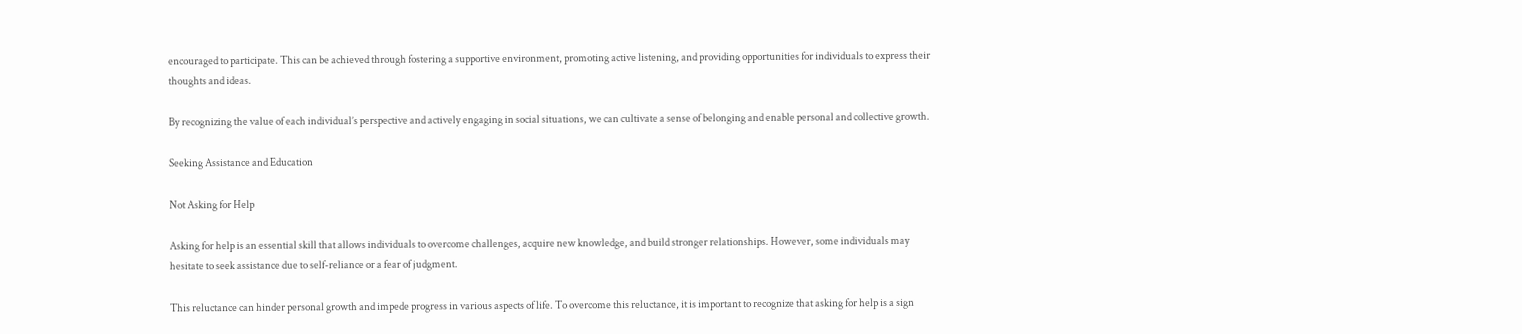encouraged to participate. This can be achieved through fostering a supportive environment, promoting active listening, and providing opportunities for individuals to express their thoughts and ideas.

By recognizing the value of each individual’s perspective and actively engaging in social situations, we can cultivate a sense of belonging and enable personal and collective growth.

Seeking Assistance and Education

Not Asking for Help

Asking for help is an essential skill that allows individuals to overcome challenges, acquire new knowledge, and build stronger relationships. However, some individuals may hesitate to seek assistance due to self-reliance or a fear of judgment.

This reluctance can hinder personal growth and impede progress in various aspects of life. To overcome this reluctance, it is important to recognize that asking for help is a sign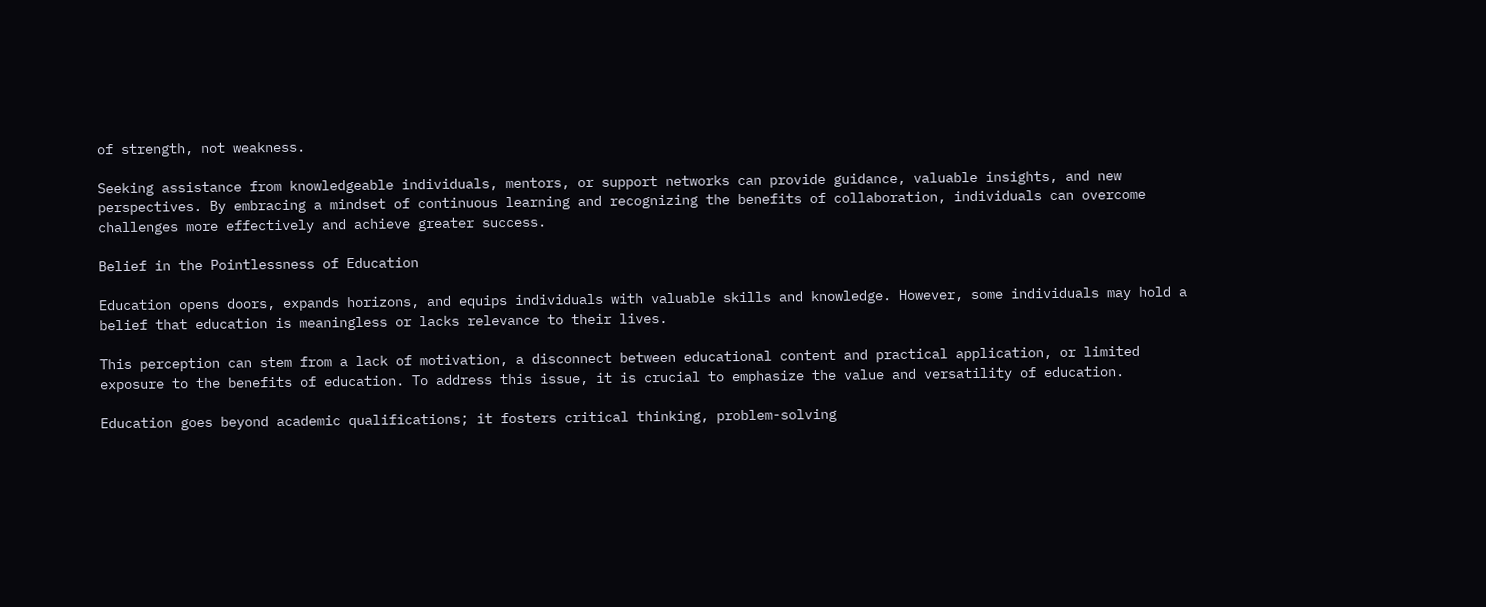of strength, not weakness.

Seeking assistance from knowledgeable individuals, mentors, or support networks can provide guidance, valuable insights, and new perspectives. By embracing a mindset of continuous learning and recognizing the benefits of collaboration, individuals can overcome challenges more effectively and achieve greater success.

Belief in the Pointlessness of Education

Education opens doors, expands horizons, and equips individuals with valuable skills and knowledge. However, some individuals may hold a belief that education is meaningless or lacks relevance to their lives.

This perception can stem from a lack of motivation, a disconnect between educational content and practical application, or limited exposure to the benefits of education. To address this issue, it is crucial to emphasize the value and versatility of education.

Education goes beyond academic qualifications; it fosters critical thinking, problem-solving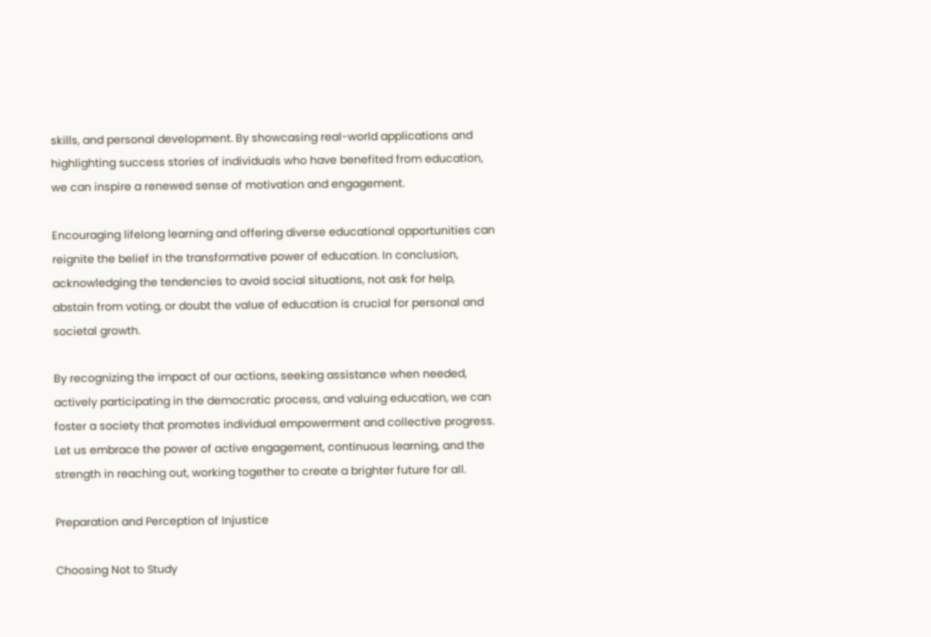skills, and personal development. By showcasing real-world applications and highlighting success stories of individuals who have benefited from education, we can inspire a renewed sense of motivation and engagement.

Encouraging lifelong learning and offering diverse educational opportunities can reignite the belief in the transformative power of education. In conclusion, acknowledging the tendencies to avoid social situations, not ask for help, abstain from voting, or doubt the value of education is crucial for personal and societal growth.

By recognizing the impact of our actions, seeking assistance when needed, actively participating in the democratic process, and valuing education, we can foster a society that promotes individual empowerment and collective progress. Let us embrace the power of active engagement, continuous learning, and the strength in reaching out, working together to create a brighter future for all.

Preparation and Perception of Injustice

Choosing Not to Study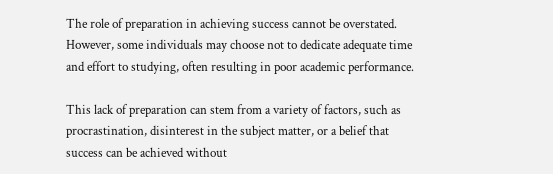The role of preparation in achieving success cannot be overstated. However, some individuals may choose not to dedicate adequate time and effort to studying, often resulting in poor academic performance.

This lack of preparation can stem from a variety of factors, such as procrastination, disinterest in the subject matter, or a belief that success can be achieved without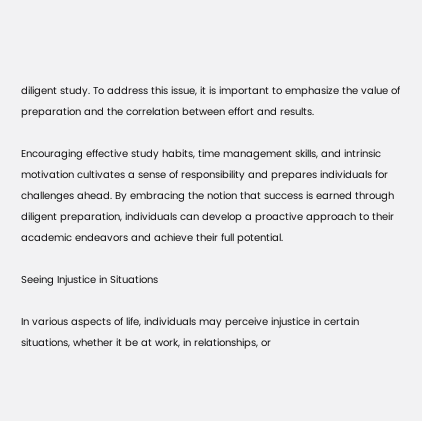diligent study. To address this issue, it is important to emphasize the value of preparation and the correlation between effort and results.

Encouraging effective study habits, time management skills, and intrinsic motivation cultivates a sense of responsibility and prepares individuals for challenges ahead. By embracing the notion that success is earned through diligent preparation, individuals can develop a proactive approach to their academic endeavors and achieve their full potential.

Seeing Injustice in Situations

In various aspects of life, individuals may perceive injustice in certain situations, whether it be at work, in relationships, or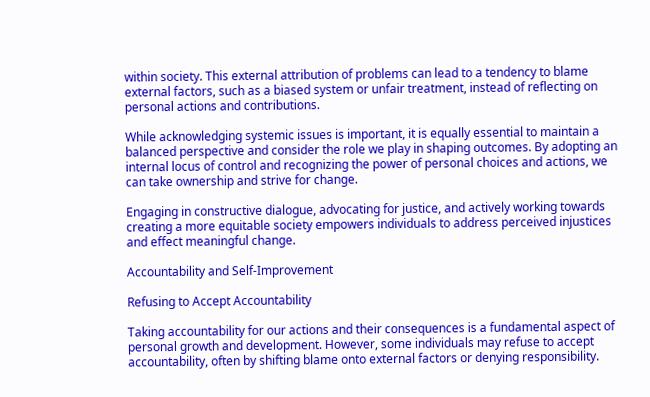within society. This external attribution of problems can lead to a tendency to blame external factors, such as a biased system or unfair treatment, instead of reflecting on personal actions and contributions.

While acknowledging systemic issues is important, it is equally essential to maintain a balanced perspective and consider the role we play in shaping outcomes. By adopting an internal locus of control and recognizing the power of personal choices and actions, we can take ownership and strive for change.

Engaging in constructive dialogue, advocating for justice, and actively working towards creating a more equitable society empowers individuals to address perceived injustices and effect meaningful change.

Accountability and Self-Improvement

Refusing to Accept Accountability

Taking accountability for our actions and their consequences is a fundamental aspect of personal growth and development. However, some individuals may refuse to accept accountability, often by shifting blame onto external factors or denying responsibility.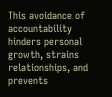This avoidance of accountability hinders personal growth, strains relationships, and prevents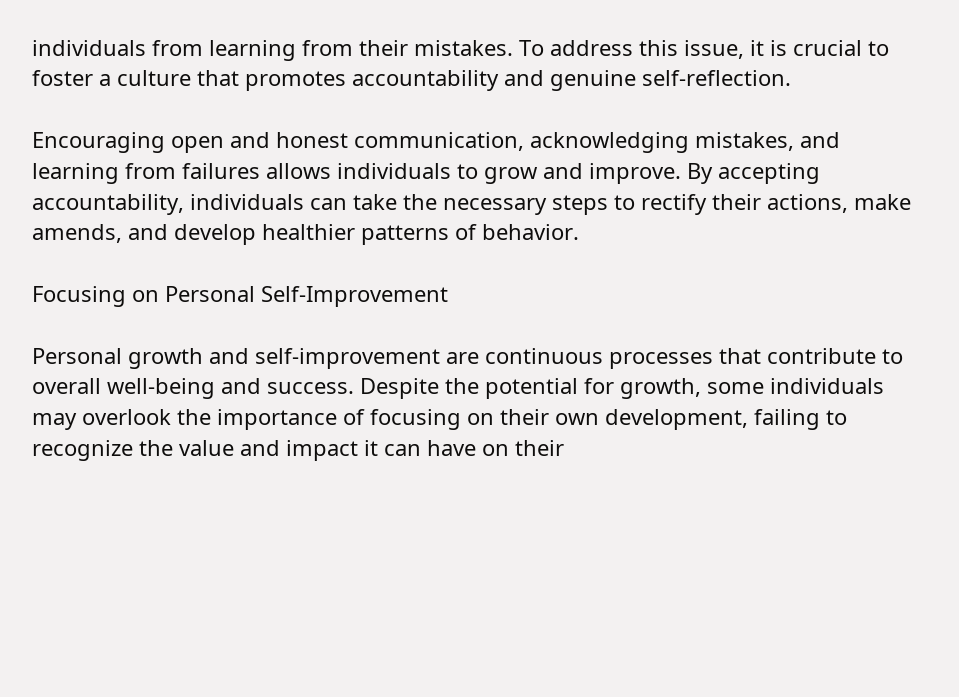individuals from learning from their mistakes. To address this issue, it is crucial to foster a culture that promotes accountability and genuine self-reflection.

Encouraging open and honest communication, acknowledging mistakes, and learning from failures allows individuals to grow and improve. By accepting accountability, individuals can take the necessary steps to rectify their actions, make amends, and develop healthier patterns of behavior.

Focusing on Personal Self-Improvement

Personal growth and self-improvement are continuous processes that contribute to overall well-being and success. Despite the potential for growth, some individuals may overlook the importance of focusing on their own development, failing to recognize the value and impact it can have on their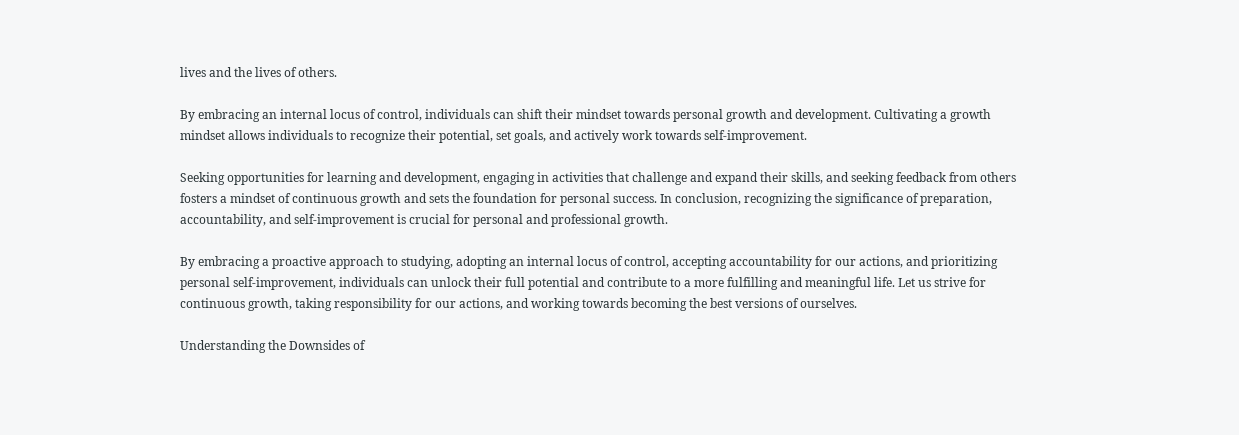lives and the lives of others.

By embracing an internal locus of control, individuals can shift their mindset towards personal growth and development. Cultivating a growth mindset allows individuals to recognize their potential, set goals, and actively work towards self-improvement.

Seeking opportunities for learning and development, engaging in activities that challenge and expand their skills, and seeking feedback from others fosters a mindset of continuous growth and sets the foundation for personal success. In conclusion, recognizing the significance of preparation, accountability, and self-improvement is crucial for personal and professional growth.

By embracing a proactive approach to studying, adopting an internal locus of control, accepting accountability for our actions, and prioritizing personal self-improvement, individuals can unlock their full potential and contribute to a more fulfilling and meaningful life. Let us strive for continuous growth, taking responsibility for our actions, and working towards becoming the best versions of ourselves.

Understanding the Downsides of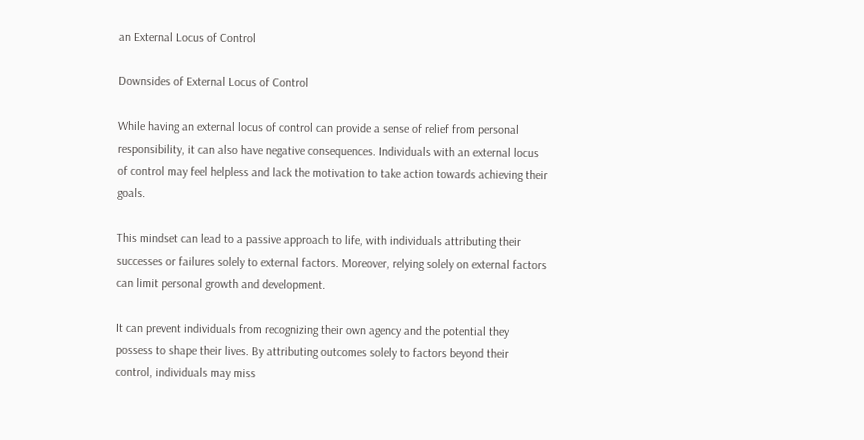an External Locus of Control

Downsides of External Locus of Control

While having an external locus of control can provide a sense of relief from personal responsibility, it can also have negative consequences. Individuals with an external locus of control may feel helpless and lack the motivation to take action towards achieving their goals.

This mindset can lead to a passive approach to life, with individuals attributing their successes or failures solely to external factors. Moreover, relying solely on external factors can limit personal growth and development.

It can prevent individuals from recognizing their own agency and the potential they possess to shape their lives. By attributing outcomes solely to factors beyond their control, individuals may miss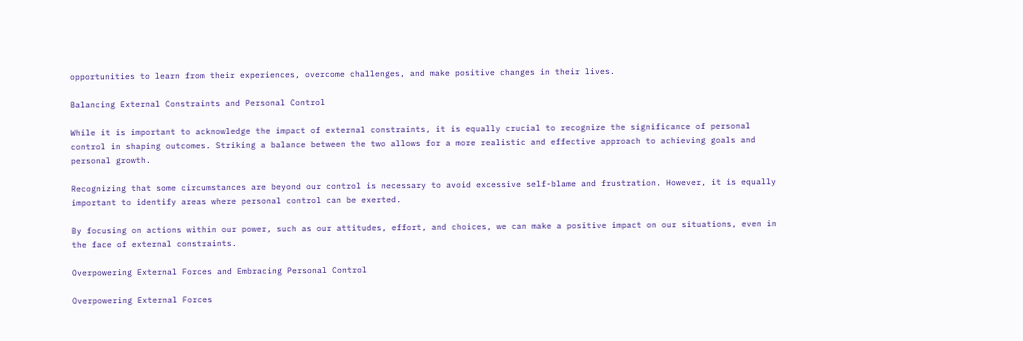opportunities to learn from their experiences, overcome challenges, and make positive changes in their lives.

Balancing External Constraints and Personal Control

While it is important to acknowledge the impact of external constraints, it is equally crucial to recognize the significance of personal control in shaping outcomes. Striking a balance between the two allows for a more realistic and effective approach to achieving goals and personal growth.

Recognizing that some circumstances are beyond our control is necessary to avoid excessive self-blame and frustration. However, it is equally important to identify areas where personal control can be exerted.

By focusing on actions within our power, such as our attitudes, effort, and choices, we can make a positive impact on our situations, even in the face of external constraints.

Overpowering External Forces and Embracing Personal Control

Overpowering External Forces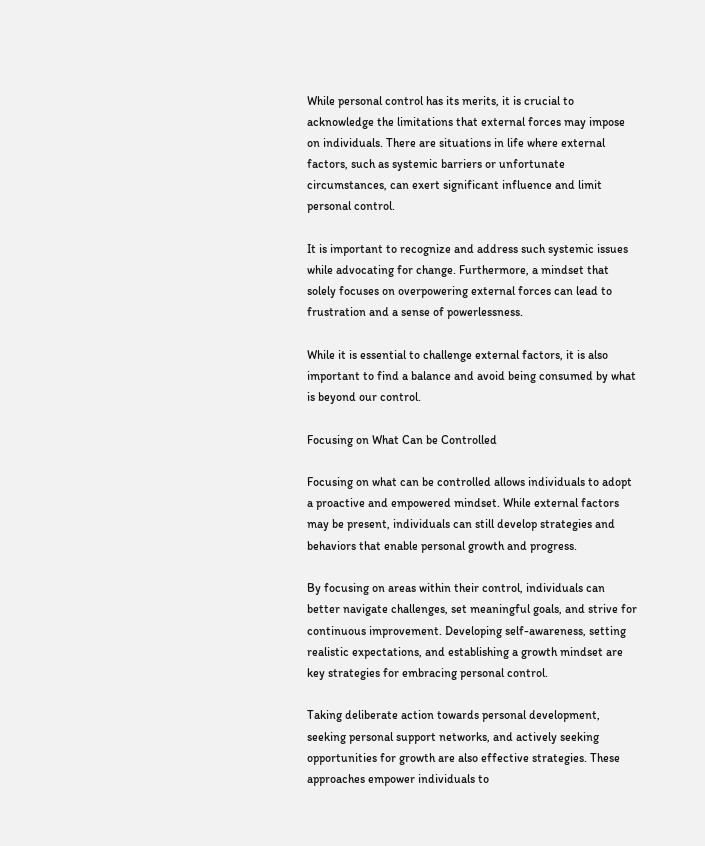While personal control has its merits, it is crucial to acknowledge the limitations that external forces may impose on individuals. There are situations in life where external factors, such as systemic barriers or unfortunate circumstances, can exert significant influence and limit personal control.

It is important to recognize and address such systemic issues while advocating for change. Furthermore, a mindset that solely focuses on overpowering external forces can lead to frustration and a sense of powerlessness.

While it is essential to challenge external factors, it is also important to find a balance and avoid being consumed by what is beyond our control.

Focusing on What Can be Controlled

Focusing on what can be controlled allows individuals to adopt a proactive and empowered mindset. While external factors may be present, individuals can still develop strategies and behaviors that enable personal growth and progress.

By focusing on areas within their control, individuals can better navigate challenges, set meaningful goals, and strive for continuous improvement. Developing self-awareness, setting realistic expectations, and establishing a growth mindset are key strategies for embracing personal control.

Taking deliberate action towards personal development, seeking personal support networks, and actively seeking opportunities for growth are also effective strategies. These approaches empower individuals to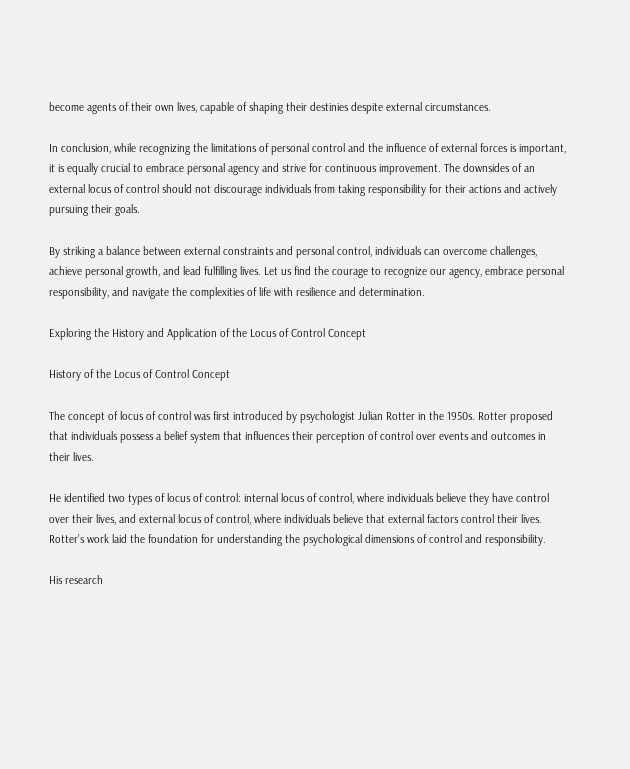become agents of their own lives, capable of shaping their destinies despite external circumstances.

In conclusion, while recognizing the limitations of personal control and the influence of external forces is important, it is equally crucial to embrace personal agency and strive for continuous improvement. The downsides of an external locus of control should not discourage individuals from taking responsibility for their actions and actively pursuing their goals.

By striking a balance between external constraints and personal control, individuals can overcome challenges, achieve personal growth, and lead fulfilling lives. Let us find the courage to recognize our agency, embrace personal responsibility, and navigate the complexities of life with resilience and determination.

Exploring the History and Application of the Locus of Control Concept

History of the Locus of Control Concept

The concept of locus of control was first introduced by psychologist Julian Rotter in the 1950s. Rotter proposed that individuals possess a belief system that influences their perception of control over events and outcomes in their lives.

He identified two types of locus of control: internal locus of control, where individuals believe they have control over their lives, and external locus of control, where individuals believe that external factors control their lives. Rotter’s work laid the foundation for understanding the psychological dimensions of control and responsibility.

His research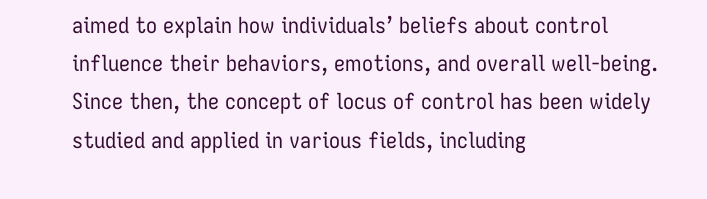aimed to explain how individuals’ beliefs about control influence their behaviors, emotions, and overall well-being. Since then, the concept of locus of control has been widely studied and applied in various fields, including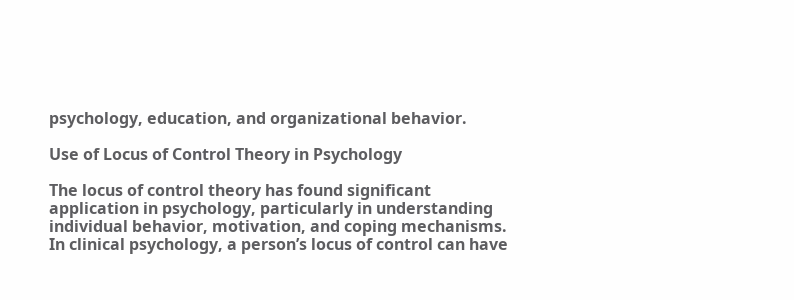psychology, education, and organizational behavior.

Use of Locus of Control Theory in Psychology

The locus of control theory has found significant application in psychology, particularly in understanding individual behavior, motivation, and coping mechanisms. In clinical psychology, a person’s locus of control can have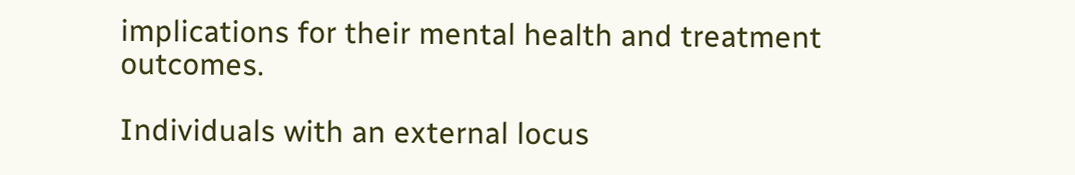implications for their mental health and treatment outcomes.

Individuals with an external locus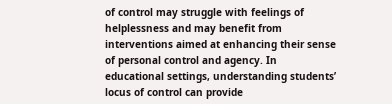of control may struggle with feelings of helplessness and may benefit from interventions aimed at enhancing their sense of personal control and agency. In educational settings, understanding students’ locus of control can provide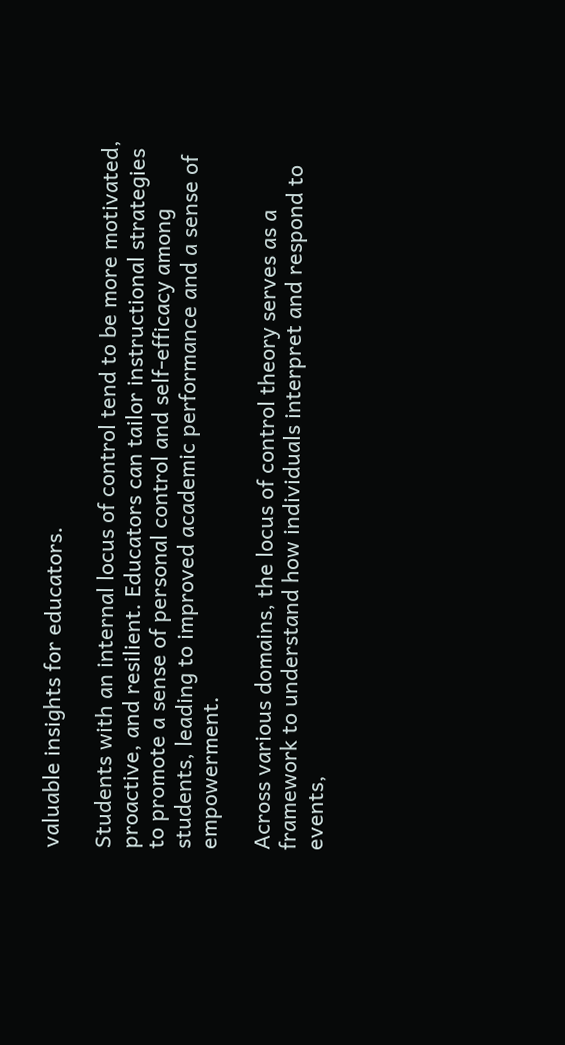valuable insights for educators.

Students with an internal locus of control tend to be more motivated, proactive, and resilient. Educators can tailor instructional strategies to promote a sense of personal control and self-efficacy among students, leading to improved academic performance and a sense of empowerment.

Across various domains, the locus of control theory serves as a framework to understand how individuals interpret and respond to events,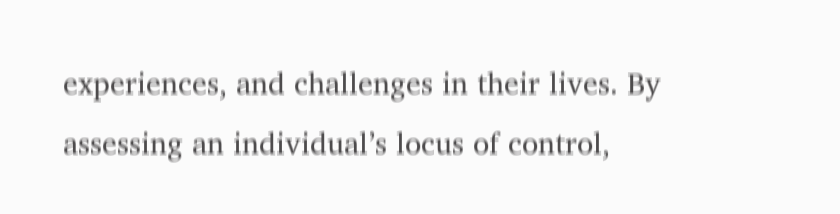experiences, and challenges in their lives. By assessing an individual’s locus of control,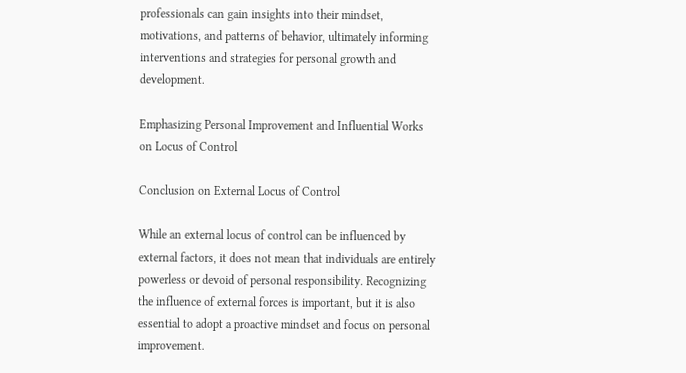professionals can gain insights into their mindset, motivations, and patterns of behavior, ultimately informing interventions and strategies for personal growth and development.

Emphasizing Personal Improvement and Influential Works on Locus of Control

Conclusion on External Locus of Control

While an external locus of control can be influenced by external factors, it does not mean that individuals are entirely powerless or devoid of personal responsibility. Recognizing the influence of external forces is important, but it is also essential to adopt a proactive mindset and focus on personal improvement.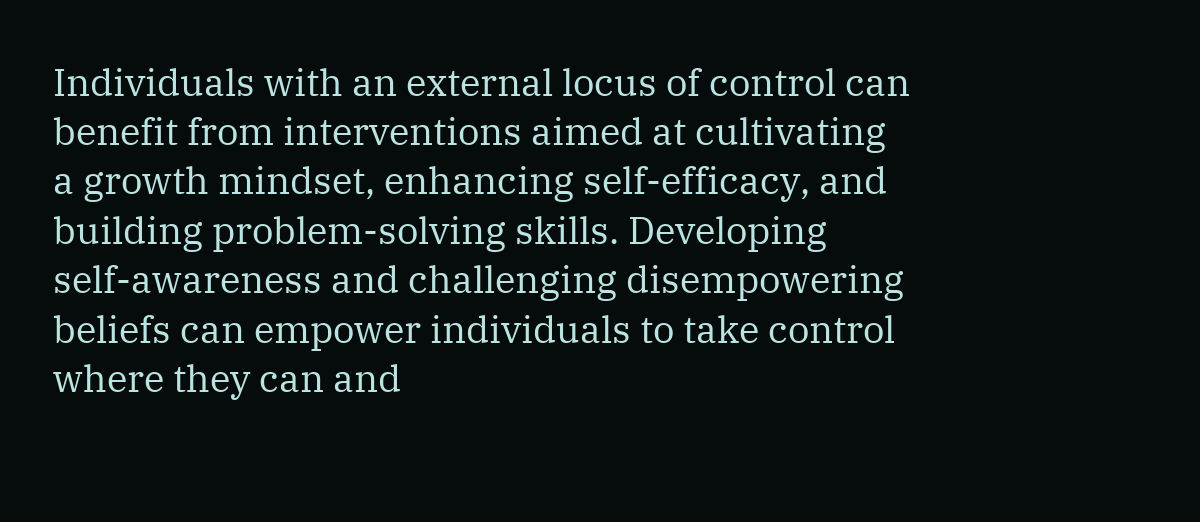Individuals with an external locus of control can benefit from interventions aimed at cultivating a growth mindset, enhancing self-efficacy, and building problem-solving skills. Developing self-awareness and challenging disempowering beliefs can empower individuals to take control where they can and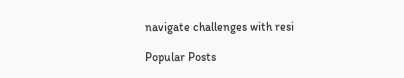navigate challenges with resi

Popular Posts